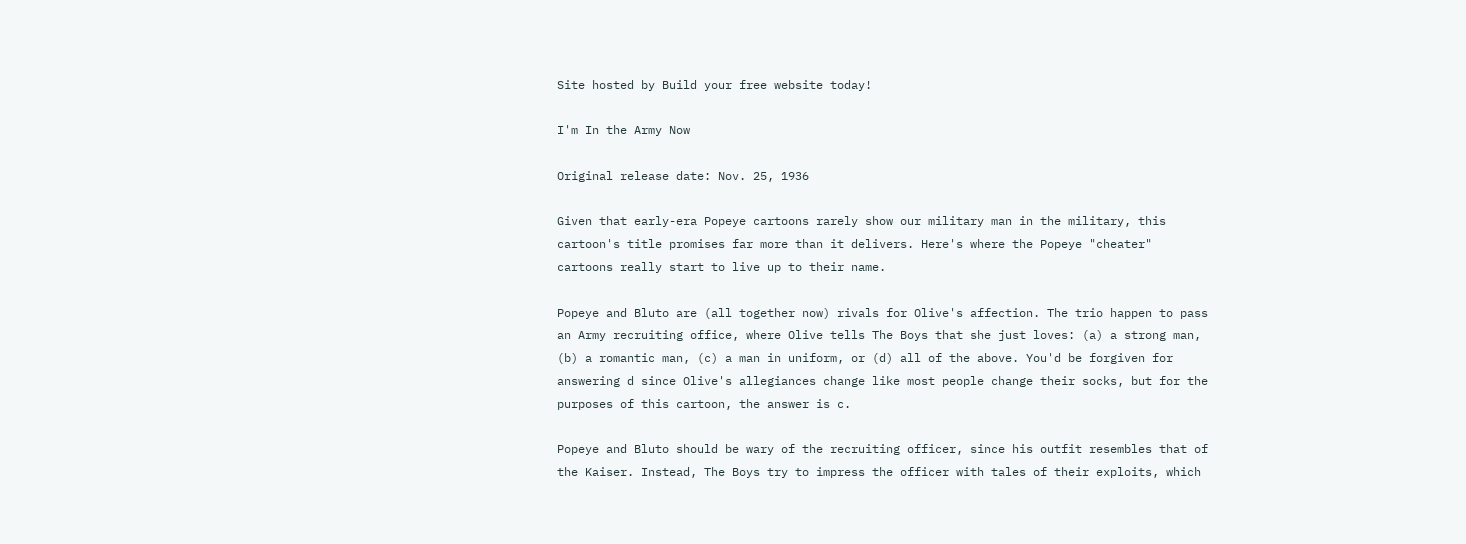Site hosted by Build your free website today!

I'm In the Army Now

Original release date: Nov. 25, 1936

Given that early-era Popeye cartoons rarely show our military man in the military, this cartoon's title promises far more than it delivers. Here's where the Popeye "cheater" cartoons really start to live up to their name.

Popeye and Bluto are (all together now) rivals for Olive's affection. The trio happen to pass an Army recruiting office, where Olive tells The Boys that she just loves: (a) a strong man, (b) a romantic man, (c) a man in uniform, or (d) all of the above. You'd be forgiven for answering d since Olive's allegiances change like most people change their socks, but for the purposes of this cartoon, the answer is c.

Popeye and Bluto should be wary of the recruiting officer, since his outfit resembles that of the Kaiser. Instead, The Boys try to impress the officer with tales of their exploits, which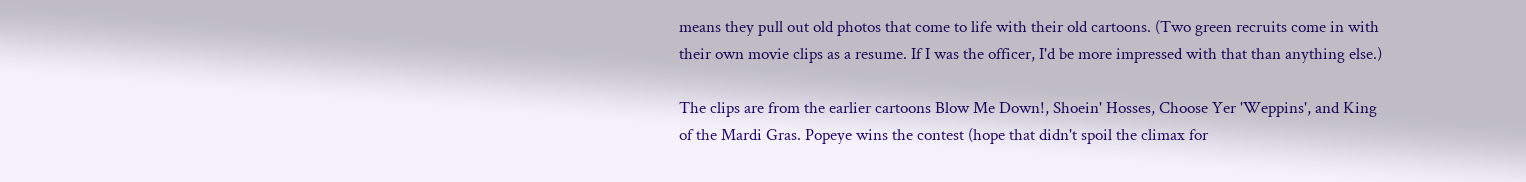means they pull out old photos that come to life with their old cartoons. (Two green recruits come in with their own movie clips as a resume. If I was the officer, I'd be more impressed with that than anything else.)

The clips are from the earlier cartoons Blow Me Down!, Shoein' Hosses, Choose Yer 'Weppins', and King of the Mardi Gras. Popeye wins the contest (hope that didn't spoil the climax for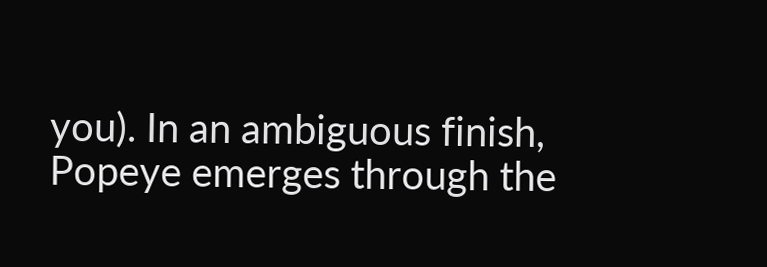you). In an ambiguous finish, Popeye emerges through the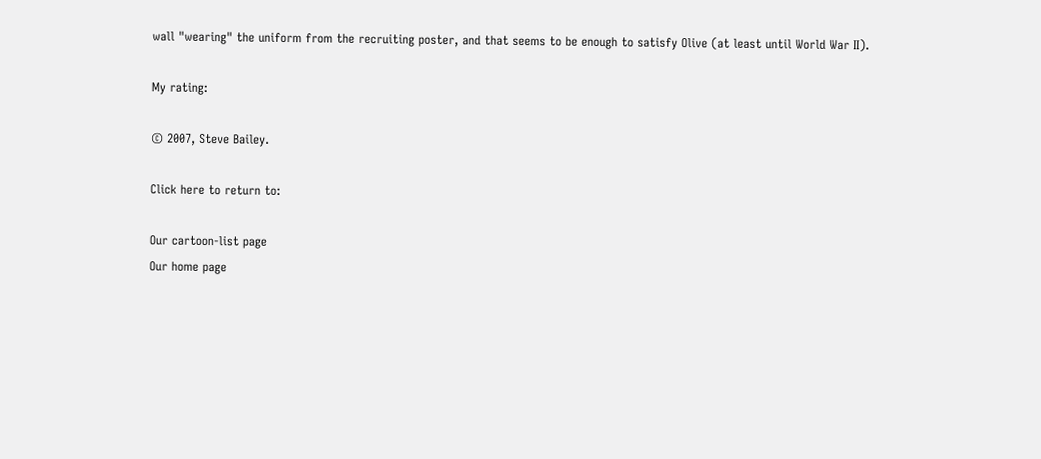wall "wearing" the uniform from the recruiting poster, and that seems to be enough to satisfy Olive (at least until World War II).

My rating:

© 2007, Steve Bailey.

Click here to return to:

Our cartoon-list page
Our home page